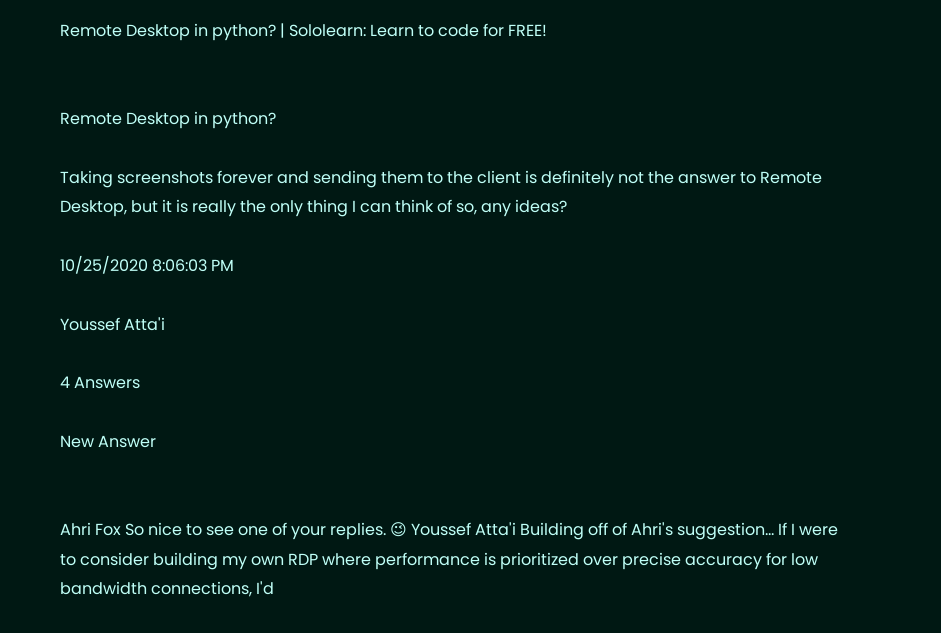Remote Desktop in python? | Sololearn: Learn to code for FREE!


Remote Desktop in python?

Taking screenshots forever and sending them to the client is definitely not the answer to Remote Desktop, but it is really the only thing I can think of so, any ideas?

10/25/2020 8:06:03 PM

Youssef Atta'i

4 Answers

New Answer


Ahri Fox So nice to see one of your replies. 😉 Youssef Atta'i Building off of Ahri's suggestion... If I were to consider building my own RDP where performance is prioritized over precise accuracy for low bandwidth connections, I'd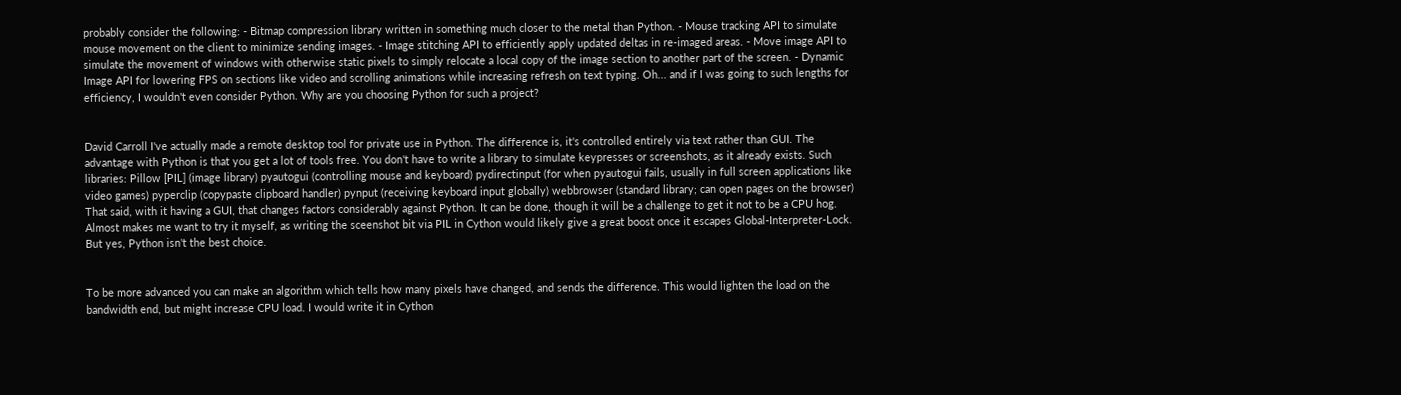probably consider the following: - Bitmap compression library written in something much closer to the metal than Python. - Mouse tracking API to simulate mouse movement on the client to minimize sending images. - Image stitching API to efficiently apply updated deltas in re-imaged areas. - Move image API to simulate the movement of windows with otherwise static pixels to simply relocate a local copy of the image section to another part of the screen. - Dynamic Image API for lowering FPS on sections like video and scrolling animations while increasing refresh on text typing. Oh... and if I was going to such lengths for efficiency, I wouldn't even consider Python. Why are you choosing Python for such a project?


David Carroll I've actually made a remote desktop tool for private use in Python. The difference is, it's controlled entirely via text rather than GUI. The advantage with Python is that you get a lot of tools free. You don't have to write a library to simulate keypresses or screenshots, as it already exists. Such libraries: Pillow [PIL] (image library) pyautogui (controlling mouse and keyboard) pydirectinput (for when pyautogui fails, usually in full screen applications like video games) pyperclip (copypaste clipboard handler) pynput (receiving keyboard input globally) webbrowser (standard library; can open pages on the browser) That said, with it having a GUI, that changes factors considerably against Python. It can be done, though it will be a challenge to get it not to be a CPU hog. Almost makes me want to try it myself, as writing the sceenshot bit via PIL in Cython would likely give a great boost once it escapes Global-Interpreter-Lock. But yes, Python isn't the best choice.


To be more advanced you can make an algorithm which tells how many pixels have changed, and sends the difference. This would lighten the load on the bandwidth end, but might increase CPU load. I would write it in Cython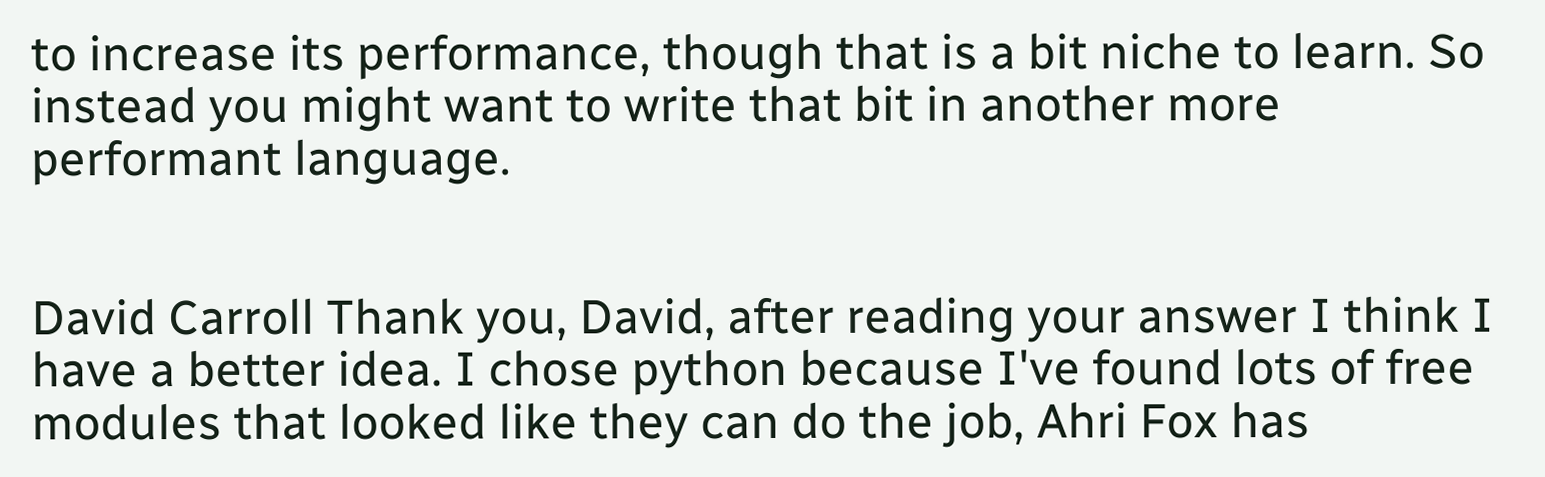to increase its performance, though that is a bit niche to learn. So instead you might want to write that bit in another more performant language.


David Carroll Thank you, David, after reading your answer I think I have a better idea. I chose python because I've found lots of free modules that looked like they can do the job, Ahri Fox has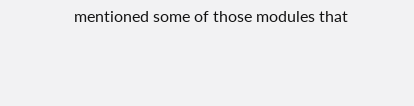mentioned some of those modules that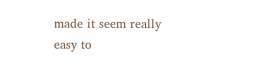made it seem really easy to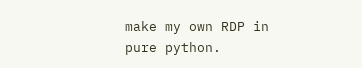make my own RDP in pure python.